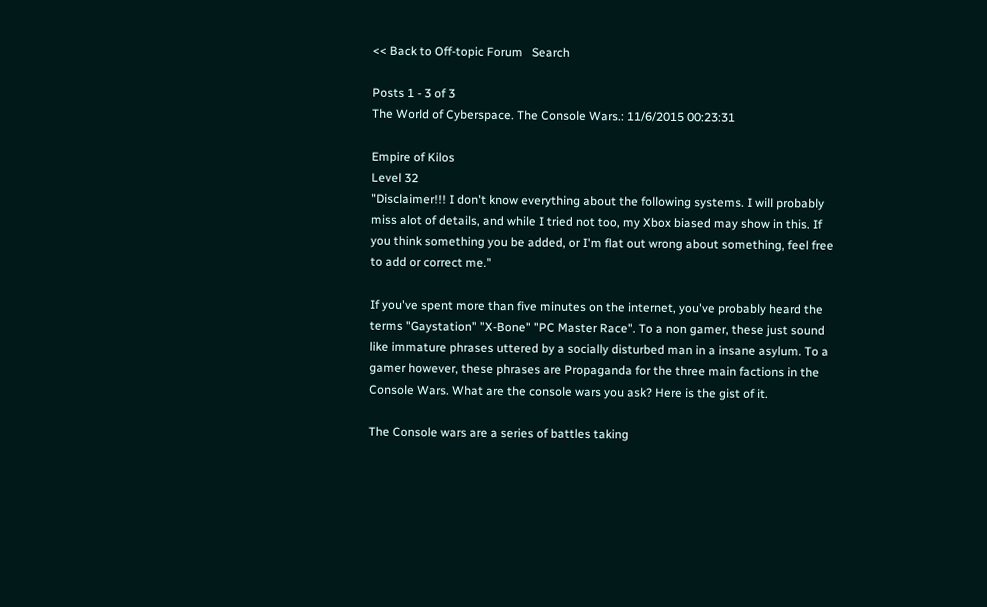<< Back to Off-topic Forum   Search

Posts 1 - 3 of 3
The World of Cyberspace. The Console Wars.: 11/6/2015 00:23:31

Empire of Kilos
Level 32
"Disclaimer!!! I don't know everything about the following systems. I will probably miss alot of details, and while I tried not too, my Xbox biased may show in this. If you think something you be added, or I'm flat out wrong about something, feel free to add or correct me."

If you've spent more than five minutes on the internet, you've probably heard the terms "Gaystation" "X-Bone" "PC Master Race". To a non gamer, these just sound like immature phrases uttered by a socially disturbed man in a insane asylum. To a gamer however, these phrases are Propaganda for the three main factions in the Console Wars. What are the console wars you ask? Here is the gist of it.

The Console wars are a series of battles taking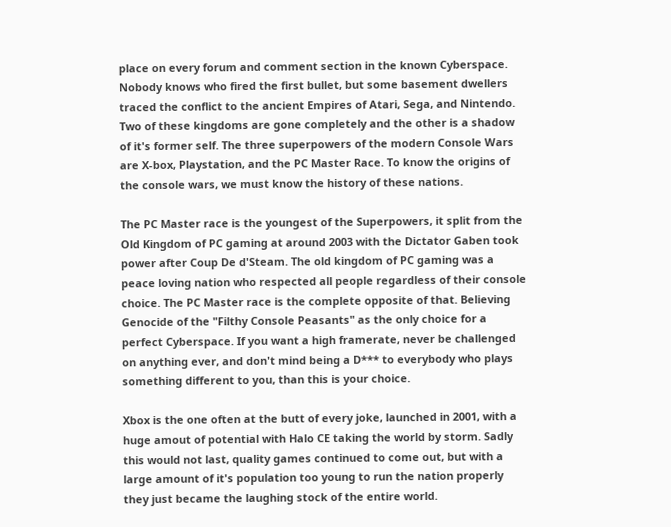place on every forum and comment section in the known Cyberspace. Nobody knows who fired the first bullet, but some basement dwellers traced the conflict to the ancient Empires of Atari, Sega, and Nintendo. Two of these kingdoms are gone completely and the other is a shadow of it's former self. The three superpowers of the modern Console Wars are X-box, Playstation, and the PC Master Race. To know the origins of the console wars, we must know the history of these nations.

The PC Master race is the youngest of the Superpowers, it split from the Old Kingdom of PC gaming at around 2003 with the Dictator Gaben took power after Coup De d'Steam. The old kingdom of PC gaming was a peace loving nation who respected all people regardless of their console choice. The PC Master race is the complete opposite of that. Believing Genocide of the "Filthy Console Peasants" as the only choice for a perfect Cyberspace. If you want a high framerate, never be challenged on anything ever, and don't mind being a D*** to everybody who plays something different to you, than this is your choice.

Xbox is the one often at the butt of every joke, launched in 2001, with a huge amout of potential with Halo CE taking the world by storm. Sadly this would not last, quality games continued to come out, but with a large amount of it's population too young to run the nation properly they just became the laughing stock of the entire world.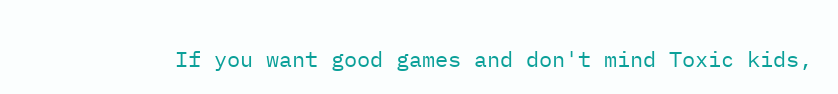If you want good games and don't mind Toxic kids,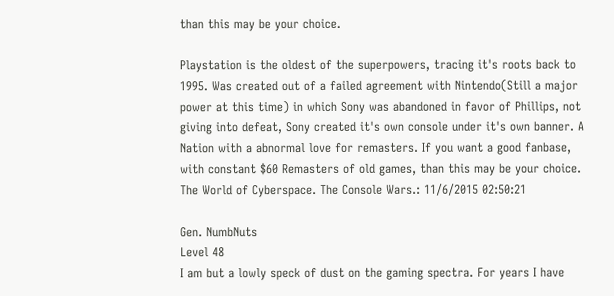than this may be your choice.

Playstation is the oldest of the superpowers, tracing it's roots back to 1995. Was created out of a failed agreement with Nintendo(Still a major power at this time) in which Sony was abandoned in favor of Phillips, not giving into defeat, Sony created it's own console under it's own banner. A Nation with a abnormal love for remasters. If you want a good fanbase, with constant $60 Remasters of old games, than this may be your choice.
The World of Cyberspace. The Console Wars.: 11/6/2015 02:50:21

Gen. NumbNuts
Level 48
I am but a lowly speck of dust on the gaming spectra. For years I have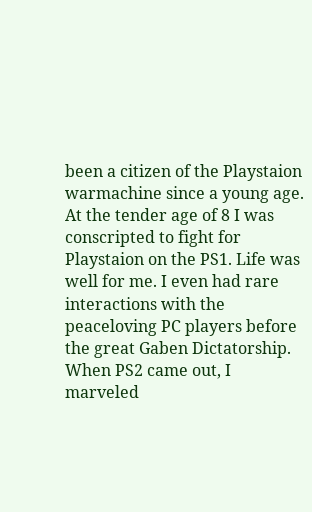been a citizen of the Playstaion warmachine since a young age. At the tender age of 8 I was conscripted to fight for Playstaion on the PS1. Life was well for me. I even had rare interactions with the peaceloving PC players before the great Gaben Dictatorship. When PS2 came out, I marveled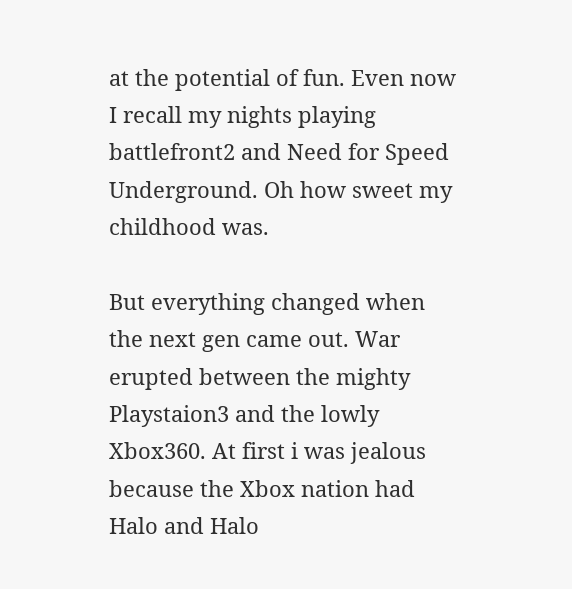at the potential of fun. Even now I recall my nights playing battlefront2 and Need for Speed Underground. Oh how sweet my childhood was.

But everything changed when the next gen came out. War erupted between the mighty Playstaion3 and the lowly Xbox360. At first i was jealous because the Xbox nation had Halo and Halo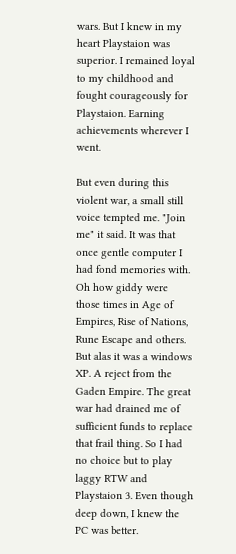wars. But I knew in my heart Playstaion was superior. I remained loyal to my childhood and fought courageously for Playstaion. Earning achievements wherever I went.

But even during this violent war, a small still voice tempted me. "Join me" it said. It was that once gentle computer I had fond memories with. Oh how giddy were those times in Age of Empires, Rise of Nations, Rune Escape and others. But alas it was a windows XP. A reject from the Gaden Empire. The great war had drained me of sufficient funds to replace that frail thing. So I had no choice but to play laggy RTW and Playstaion 3. Even though deep down, I knew the PC was better.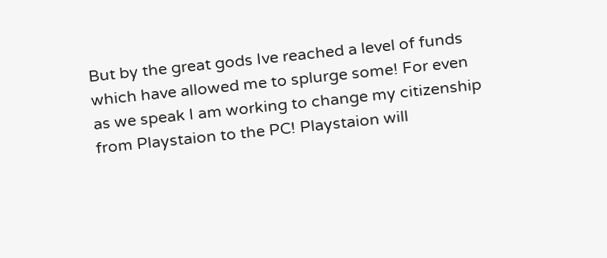But by the great gods Ive reached a level of funds which have allowed me to splurge some! For even as we speak I am working to change my citizenship from Playstaion to the PC! Playstaion will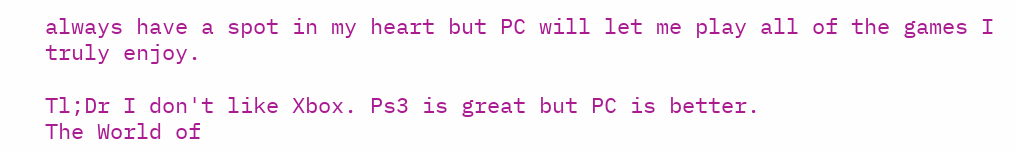always have a spot in my heart but PC will let me play all of the games I truly enjoy.

Tl;Dr I don't like Xbox. Ps3 is great but PC is better.
The World of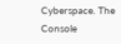Cyberspace. The Console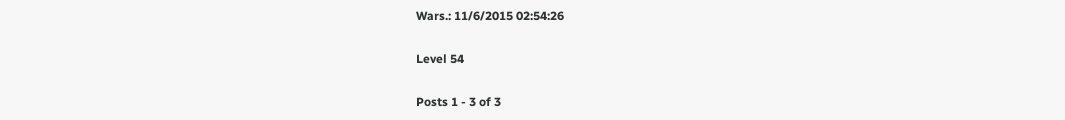Wars.: 11/6/2015 02:54:26

Level 54

Posts 1 - 3 of 3